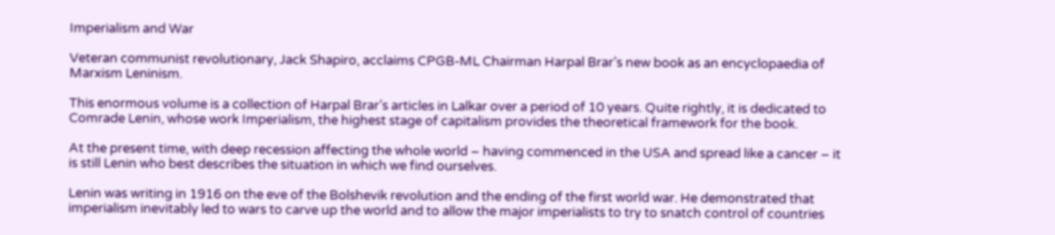Imperialism and War

Veteran communist revolutionary, Jack Shapiro, acclaims CPGB-ML Chairman Harpal Brar’s new book as an encyclopaedia of Marxism Leninism.

This enormous volume is a collection of Harpal Brar’s articles in Lalkar over a period of 10 years. Quite rightly, it is dedicated to Comrade Lenin, whose work Imperialism, the highest stage of capitalism provides the theoretical framework for the book.

At the present time, with deep recession affecting the whole world – having commenced in the USA and spread like a cancer – it is still Lenin who best describes the situation in which we find ourselves.

Lenin was writing in 1916 on the eve of the Bolshevik revolution and the ending of the first world war. He demonstrated that imperialism inevitably led to wars to carve up the world and to allow the major imperialists to try to snatch control of countries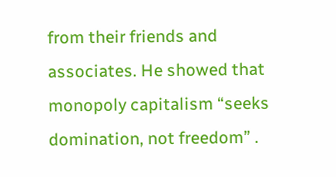from their friends and associates. He showed that monopoly capitalism “seeks domination, not freedom” .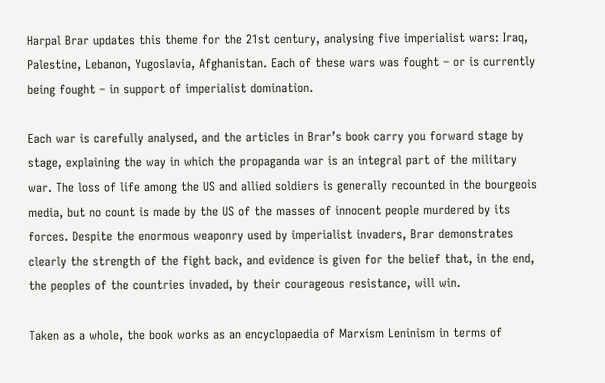Harpal Brar updates this theme for the 21st century, analysing five imperialist wars: Iraq, Palestine, Lebanon, Yugoslavia, Afghanistan. Each of these wars was fought – or is currently being fought – in support of imperialist domination.

Each war is carefully analysed, and the articles in Brar’s book carry you forward stage by stage, explaining the way in which the propaganda war is an integral part of the military war. The loss of life among the US and allied soldiers is generally recounted in the bourgeois media, but no count is made by the US of the masses of innocent people murdered by its forces. Despite the enormous weaponry used by imperialist invaders, Brar demonstrates clearly the strength of the fight back, and evidence is given for the belief that, in the end, the peoples of the countries invaded, by their courageous resistance, will win.

Taken as a whole, the book works as an encyclopaedia of Marxism Leninism in terms of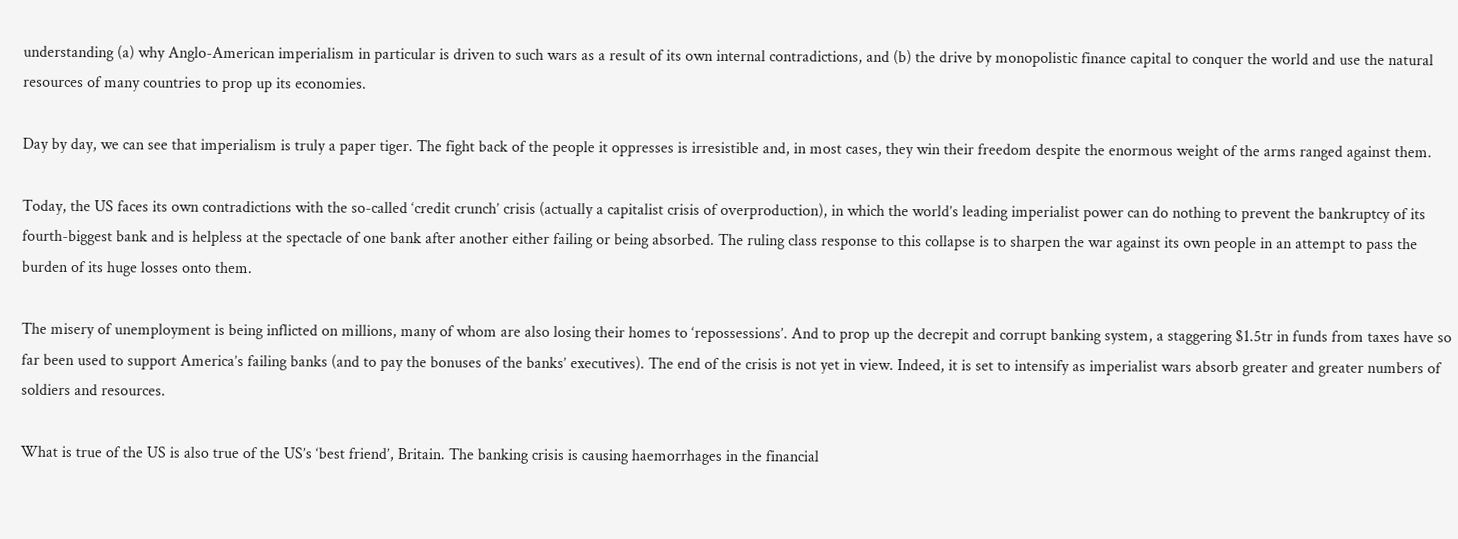understanding (a) why Anglo-American imperialism in particular is driven to such wars as a result of its own internal contradictions, and (b) the drive by monopolistic finance capital to conquer the world and use the natural resources of many countries to prop up its economies.

Day by day, we can see that imperialism is truly a paper tiger. The fight back of the people it oppresses is irresistible and, in most cases, they win their freedom despite the enormous weight of the arms ranged against them.

Today, the US faces its own contradictions with the so-called ‘credit crunch’ crisis (actually a capitalist crisis of overproduction), in which the world’s leading imperialist power can do nothing to prevent the bankruptcy of its fourth-biggest bank and is helpless at the spectacle of one bank after another either failing or being absorbed. The ruling class response to this collapse is to sharpen the war against its own people in an attempt to pass the burden of its huge losses onto them.

The misery of unemployment is being inflicted on millions, many of whom are also losing their homes to ‘repossessions’. And to prop up the decrepit and corrupt banking system, a staggering $1.5tr in funds from taxes have so far been used to support America’s failing banks (and to pay the bonuses of the banks’ executives). The end of the crisis is not yet in view. Indeed, it is set to intensify as imperialist wars absorb greater and greater numbers of soldiers and resources.

What is true of the US is also true of the US’s ‘best friend’, Britain. The banking crisis is causing haemorrhages in the financial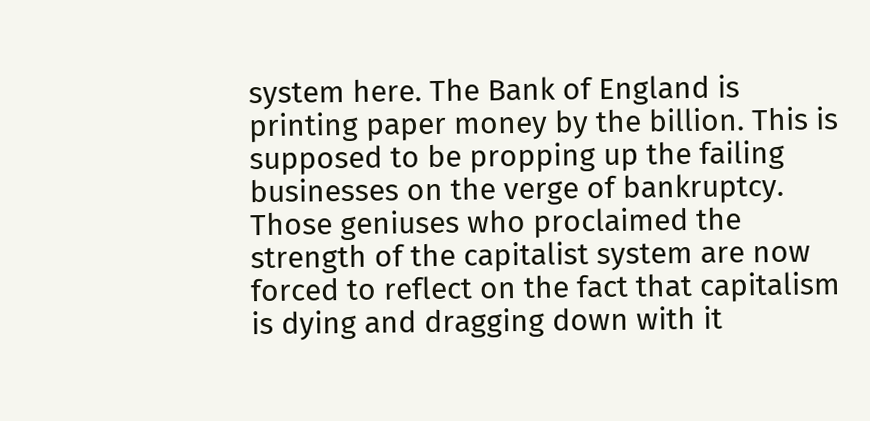system here. The Bank of England is printing paper money by the billion. This is supposed to be propping up the failing businesses on the verge of bankruptcy. Those geniuses who proclaimed the strength of the capitalist system are now forced to reflect on the fact that capitalism is dying and dragging down with it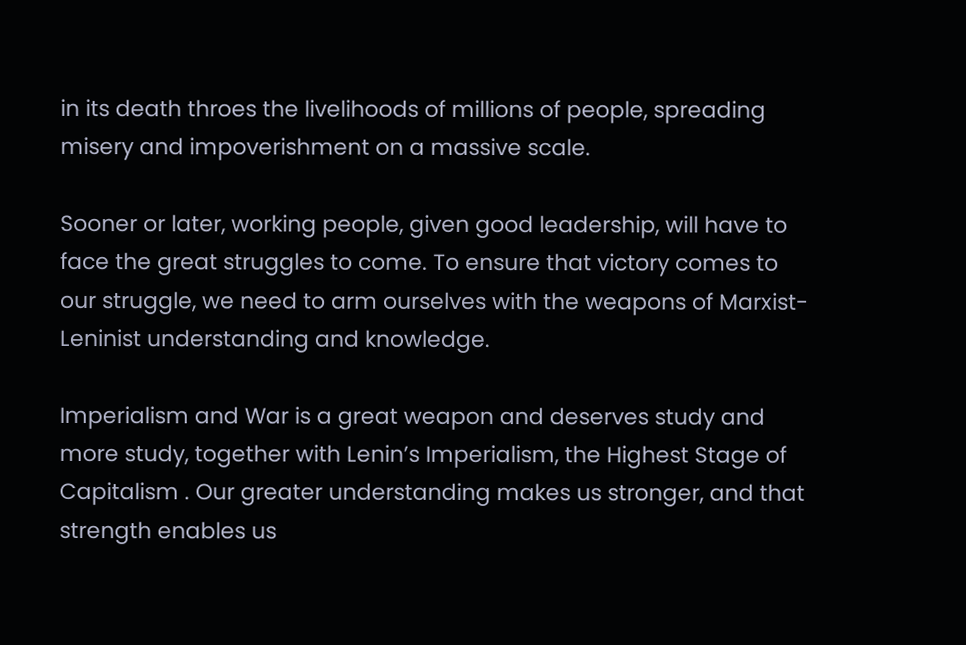in its death throes the livelihoods of millions of people, spreading misery and impoverishment on a massive scale.

Sooner or later, working people, given good leadership, will have to face the great struggles to come. To ensure that victory comes to our struggle, we need to arm ourselves with the weapons of Marxist-Leninist understanding and knowledge.

Imperialism and War is a great weapon and deserves study and more study, together with Lenin’s Imperialism, the Highest Stage of Capitalism . Our greater understanding makes us stronger, and that strength enables us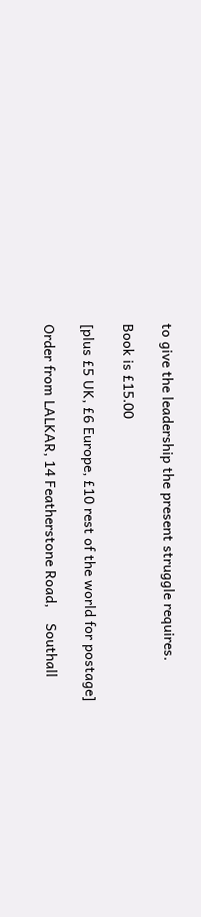to give the leadership the present struggle requires.

Book is £15.00

[plus £5 UK, £6 Europe, £10 rest of the world for postage]

Order from LALKAR, 14 Featherstone Road,    Southall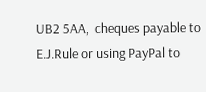UB2 5AA,  cheques payable to E.J.Rule or using PayPal to